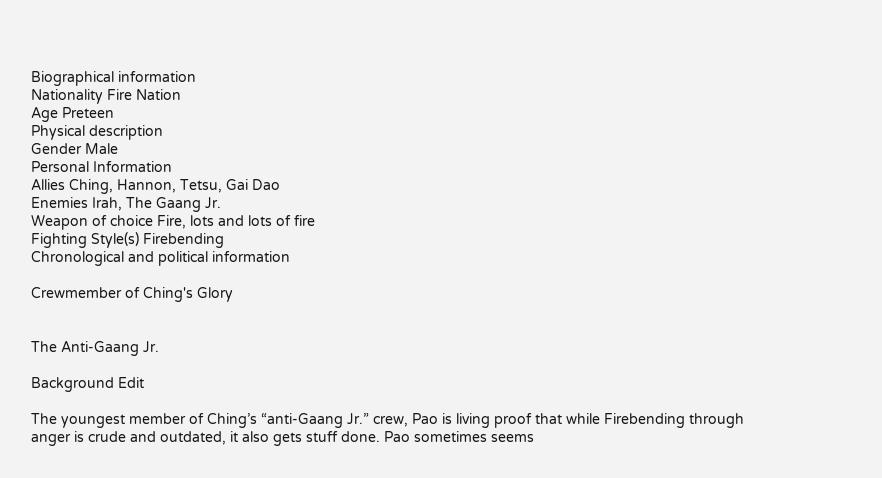Biographical information
Nationality Fire Nation
Age Preteen
Physical description
Gender Male
Personal Information
Allies Ching, Hannon, Tetsu, Gai Dao
Enemies Irah, The Gaang Jr.
Weapon of choice Fire, lots and lots of fire
Fighting Style(s) Firebending
Chronological and political information

Crewmember of Ching's Glory


The Anti-Gaang Jr.

Background Edit

The youngest member of Ching’s “anti-Gaang Jr.” crew, Pao is living proof that while Firebending through anger is crude and outdated, it also gets stuff done. Pao sometimes seems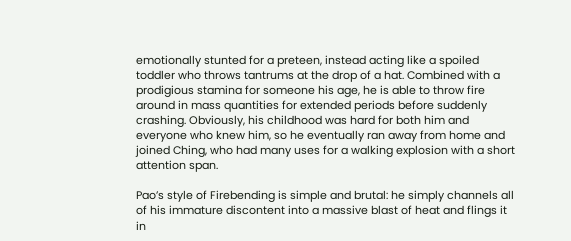emotionally stunted for a preteen, instead acting like a spoiled toddler who throws tantrums at the drop of a hat. Combined with a prodigious stamina for someone his age, he is able to throw fire around in mass quantities for extended periods before suddenly crashing. Obviously, his childhood was hard for both him and everyone who knew him, so he eventually ran away from home and joined Ching, who had many uses for a walking explosion with a short attention span.

Pao’s style of Firebending is simple and brutal: he simply channels all of his immature discontent into a massive blast of heat and flings it in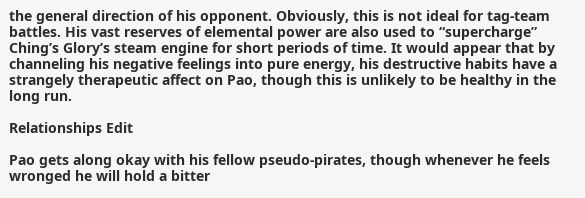the general direction of his opponent. Obviously, this is not ideal for tag-team battles. His vast reserves of elemental power are also used to “supercharge” Ching’s Glory’s steam engine for short periods of time. It would appear that by channeling his negative feelings into pure energy, his destructive habits have a strangely therapeutic affect on Pao, though this is unlikely to be healthy in the long run.

Relationships Edit

Pao gets along okay with his fellow pseudo-pirates, though whenever he feels wronged he will hold a bitter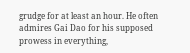grudge for at least an hour. He often admires Gai Dao for his supposed prowess in everything,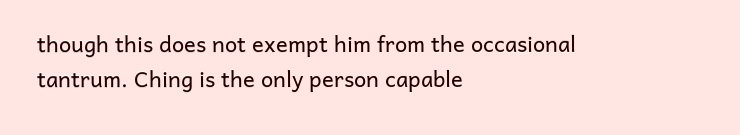though this does not exempt him from the occasional tantrum. Ching is the only person capable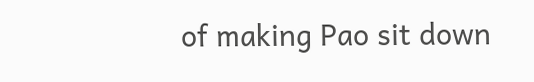of making Pao sit down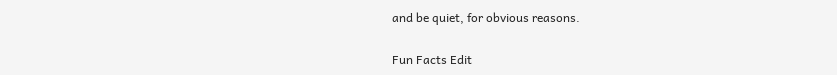and be quiet, for obvious reasons.

Fun Facts Edit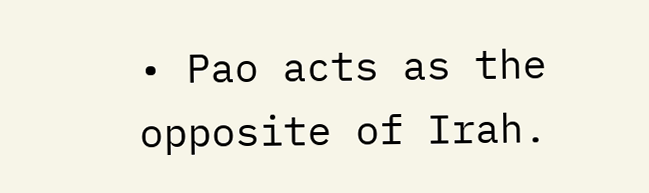• Pao acts as the opposite of Irah.